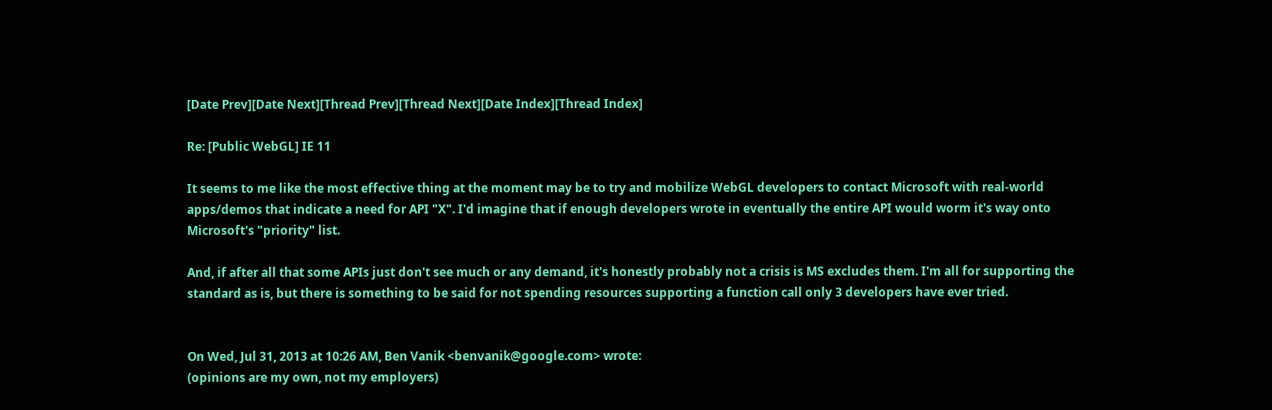[Date Prev][Date Next][Thread Prev][Thread Next][Date Index][Thread Index]

Re: [Public WebGL] IE 11

It seems to me like the most effective thing at the moment may be to try and mobilize WebGL developers to contact Microsoft with real-world apps/demos that indicate a need for API "X". I'd imagine that if enough developers wrote in eventually the entire API would worm it's way onto Microsoft's "priority" list.

And, if after all that some APIs just don't see much or any demand, it's honestly probably not a crisis is MS excludes them. I'm all for supporting the standard as is, but there is something to be said for not spending resources supporting a function call only 3 developers have ever tried.


On Wed, Jul 31, 2013 at 10:26 AM, Ben Vanik <benvanik@google.com> wrote:
(opinions are my own, not my employers)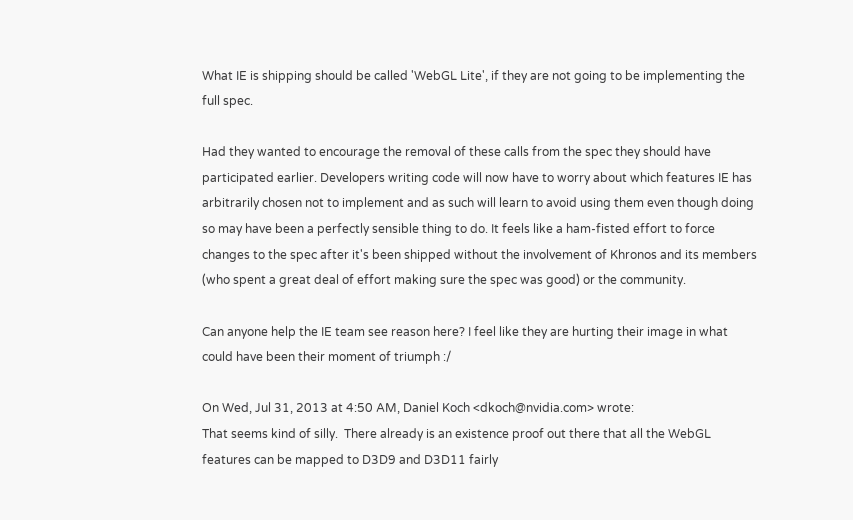What IE is shipping should be called 'WebGL Lite', if they are not going to be implementing the full spec.

Had they wanted to encourage the removal of these calls from the spec they should have participated earlier. Developers writing code will now have to worry about which features IE has arbitrarily chosen not to implement and as such will learn to avoid using them even though doing so may have been a perfectly sensible thing to do. It feels like a ham-fisted effort to force changes to the spec after it's been shipped without the involvement of Khronos and its members (who spent a great deal of effort making sure the spec was good) or the community.

Can anyone help the IE team see reason here? I feel like they are hurting their image in what could have been their moment of triumph :/

On Wed, Jul 31, 2013 at 4:50 AM, Daniel Koch <dkoch@nvidia.com> wrote:
That seems kind of silly.  There already is an existence proof out there that all the WebGL features can be mapped to D3D9 and D3D11 fairly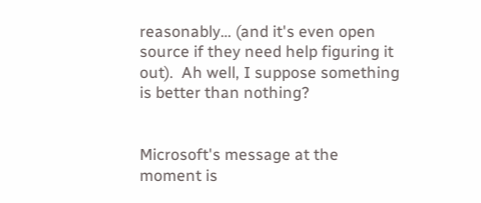reasonably… (and it's even open source if they need help figuring it out).  Ah well, I suppose something is better than nothing?


Microsoft's message at the moment is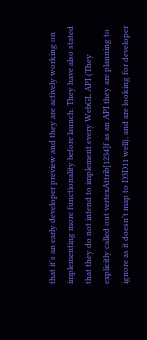that it's an early developer preview and they are actively working on implementing more functionality before launch. They have also stated that they do not intend to implement every WebGL API (They explicitly called out vertexAttrib[1234]f as an API they are planning to ignore as it doesn't map to D3D11 well), and are looking for developer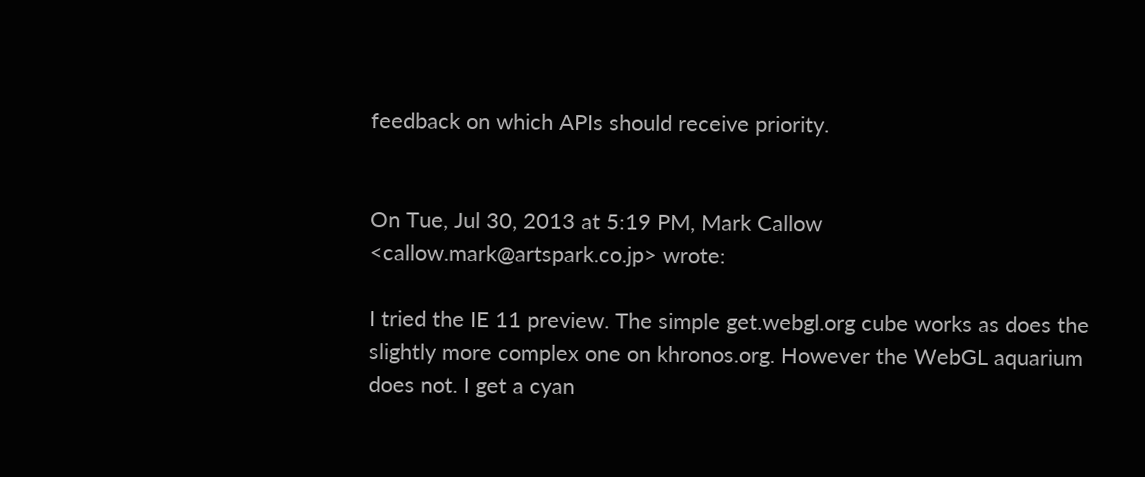feedback on which APIs should receive priority.


On Tue, Jul 30, 2013 at 5:19 PM, Mark Callow <callow.mark@artspark.co.jp> wrote:

I tried the IE 11 preview. The simple get.webgl.org cube works as does the slightly more complex one on khronos.org. However the WebGL aquarium does not. I get a cyan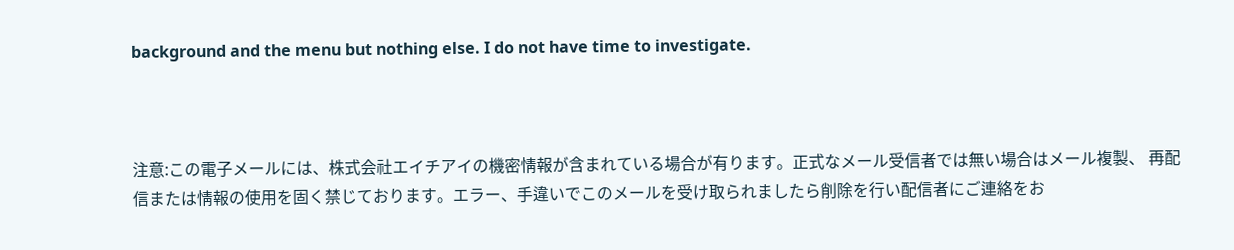background and the menu but nothing else. I do not have time to investigate.



注意:この電子メールには、株式会社エイチアイの機密情報が含まれている場合が有ります。正式なメール受信者では無い場合はメール複製、 再配信または情報の使用を固く禁じております。エラー、手違いでこのメールを受け取られましたら削除を行い配信者にご連絡をお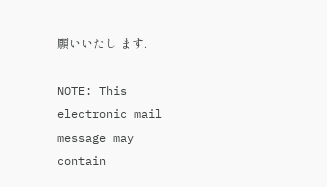願いいたし ます.

NOTE: This electronic mail message may contain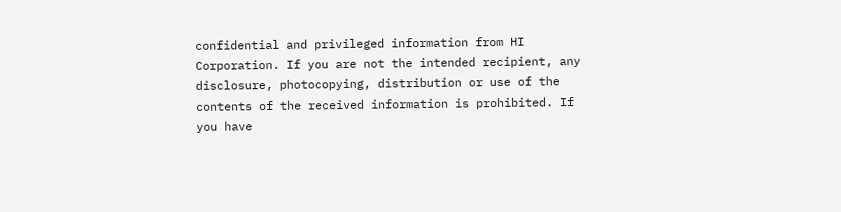confidential and privileged information from HI Corporation. If you are not the intended recipient, any disclosure, photocopying, distribution or use of the contents of the received information is prohibited. If you have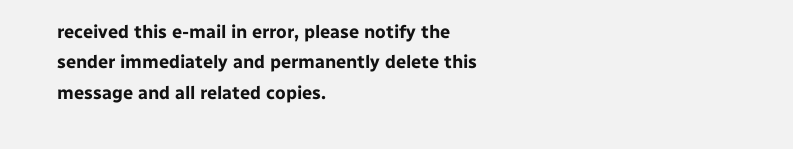received this e-mail in error, please notify the sender immediately and permanently delete this message and all related copies.